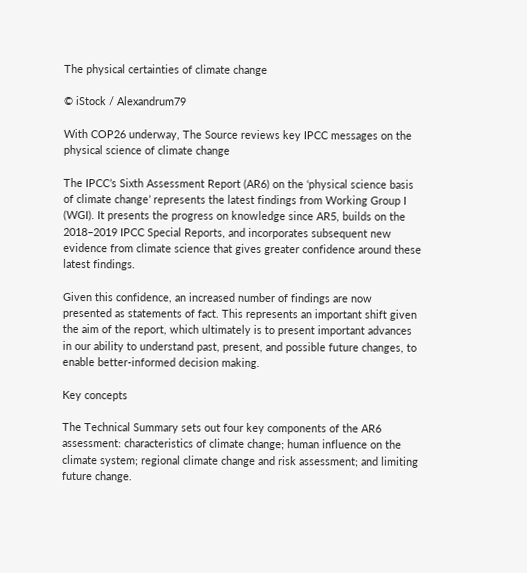The physical certainties of climate change

© iStock / Alexandrum79

With COP26 underway, The Source reviews key IPCC messages on the physical science of climate change

The IPCC’s Sixth Assessment Report (AR6) on the ‘physical science basis of climate change’ represents the latest findings from Working Group I (WGI). It presents the progress on knowledge since AR5, builds on the 2018–2019 IPCC Special Reports, and incorporates subsequent new evidence from climate science that gives greater confidence around these latest findings.

Given this confidence, an increased number of findings are now presented as statements of fact. This represents an important shift given the aim of the report, which ultimately is to present important advances in our ability to understand past, present, and possible future changes, to enable better-informed decision making.

Key concepts

The Technical Summary sets out four key components of the AR6 assessment: characteristics of climate change; human influence on the climate system; regional climate change and risk assessment; and limiting future change.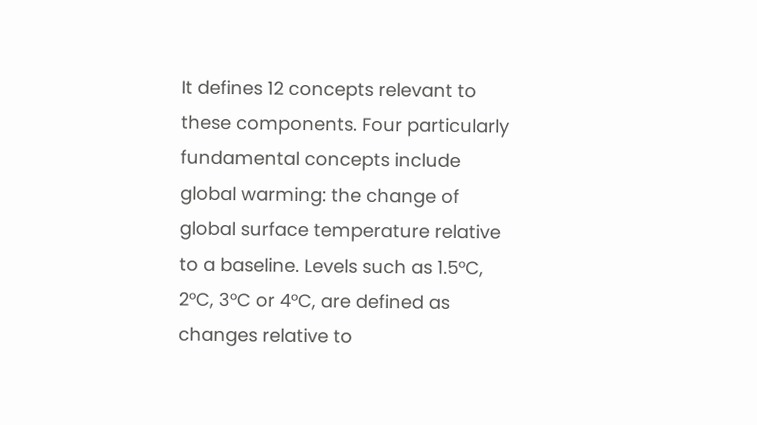It defines 12 concepts relevant to these components. Four particularly fundamental concepts include global warming: the change of global surface temperature relative to a baseline. Levels such as 1.5°C, 2°C, 3°C or 4°C, are defined as changes relative to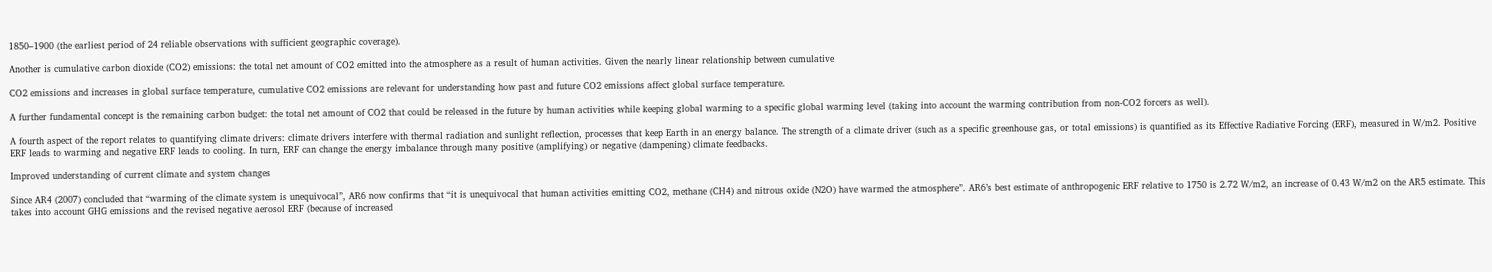1850–1900 (the earliest period of 24 reliable observations with sufficient geographic coverage).

Another is cumulative carbon dioxide (CO2) emissions: the total net amount of CO2 emitted into the atmosphere as a result of human activities. Given the nearly linear relationship between cumulative

CO2 emissions and increases in global surface temperature, cumulative CO2 emissions are relevant for understanding how past and future CO2 emissions affect global surface temperature.

A further fundamental concept is the remaining carbon budget: the total net amount of CO2 that could be released in the future by human activities while keeping global warming to a specific global warming level (taking into account the warming contribution from non-CO2 forcers as well).

A fourth aspect of the report relates to quantifying climate drivers: climate drivers interfere with thermal radiation and sunlight reflection, processes that keep Earth in an energy balance. The strength of a climate driver (such as a specific greenhouse gas, or total emissions) is quantified as its Effective Radiative Forcing (ERF), measured in W/m2. Positive ERF leads to warming and negative ERF leads to cooling. In turn, ERF can change the energy imbalance through many positive (amplifying) or negative (dampening) climate feedbacks.

Improved understanding of current climate and system changes

Since AR4 (2007) concluded that “warming of the climate system is unequivocal”, AR6 now confirms that “it is unequivocal that human activities emitting CO2, methane (CH4) and nitrous oxide (N2O) have warmed the atmosphere”. AR6’s best estimate of anthropogenic ERF relative to 1750 is 2.72 W/m2, an increase of 0.43 W/m2 on the AR5 estimate. This takes into account GHG emissions and the revised negative aerosol ERF (because of increased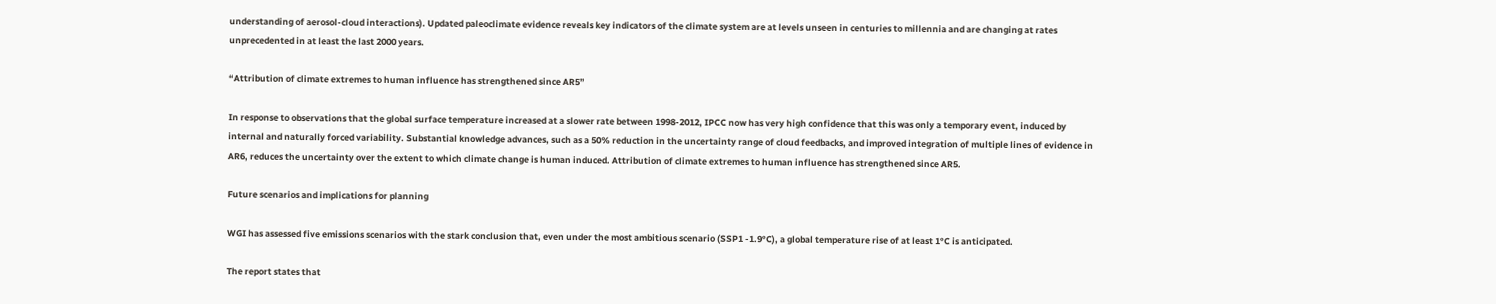understanding of aerosol-cloud interactions). Updated paleoclimate evidence reveals key indicators of the climate system are at levels unseen in centuries to millennia and are changing at rates unprecedented in at least the last 2000 years.

“Attribution of climate extremes to human influence has strengthened since AR5”

In response to observations that the global surface temperature increased at a slower rate between 1998-2012, IPCC now has very high confidence that this was only a temporary event, induced by internal and naturally forced variability. Substantial knowledge advances, such as a 50% reduction in the uncertainty range of cloud feedbacks, and improved integration of multiple lines of evidence in AR6, reduces the uncertainty over the extent to which climate change is human induced. Attribution of climate extremes to human influence has strengthened since AR5.

Future scenarios and implications for planning

WGI has assessed five emissions scenarios with the stark conclusion that, even under the most ambitious scenario (SSP1 -1.9°C), a global temperature rise of at least 1°C is anticipated.

The report states that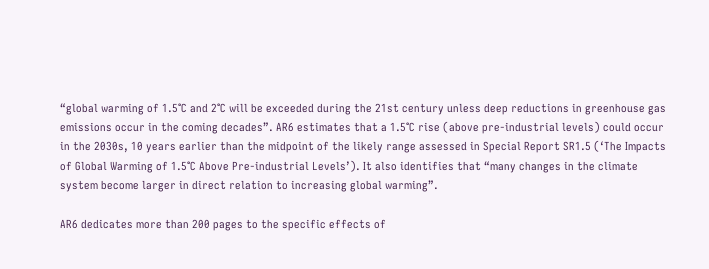“global warming of 1.5°C and 2°C will be exceeded during the 21st century unless deep reductions in greenhouse gas emissions occur in the coming decades”. AR6 estimates that a 1.5°C rise (above pre-industrial levels) could occur in the 2030s, 10 years earlier than the midpoint of the likely range assessed in Special Report SR1.5 (‘The Impacts of Global Warming of 1.5°C Above Pre-industrial Levels’). It also identifies that “many changes in the climate system become larger in direct relation to increasing global warming”.

AR6 dedicates more than 200 pages to the specific effects of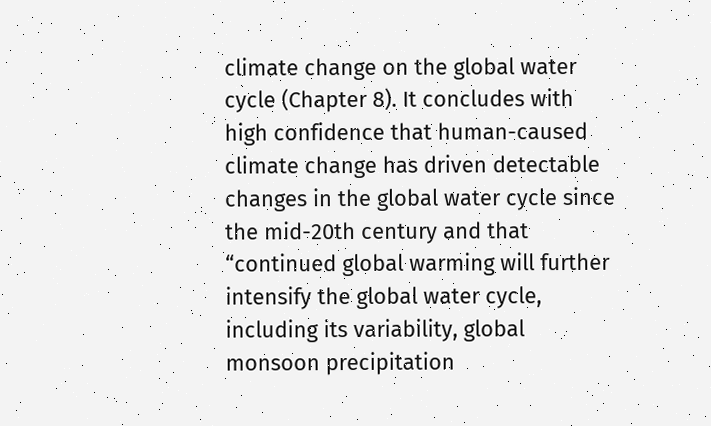climate change on the global water cycle (Chapter 8). It concludes with high confidence that human-caused climate change has driven detectable changes in the global water cycle since the mid-20th century and that “continued global warming will further intensify the global water cycle, including its variability, global monsoon precipitation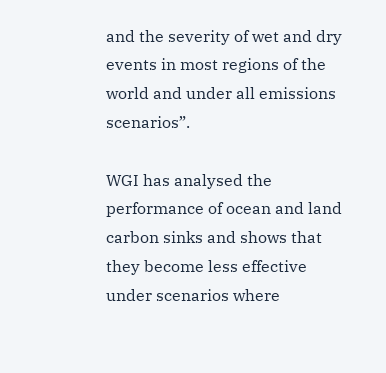and the severity of wet and dry events in most regions of the world and under all emissions scenarios”.

WGI has analysed the performance of ocean and land carbon sinks and shows that they become less effective under scenarios where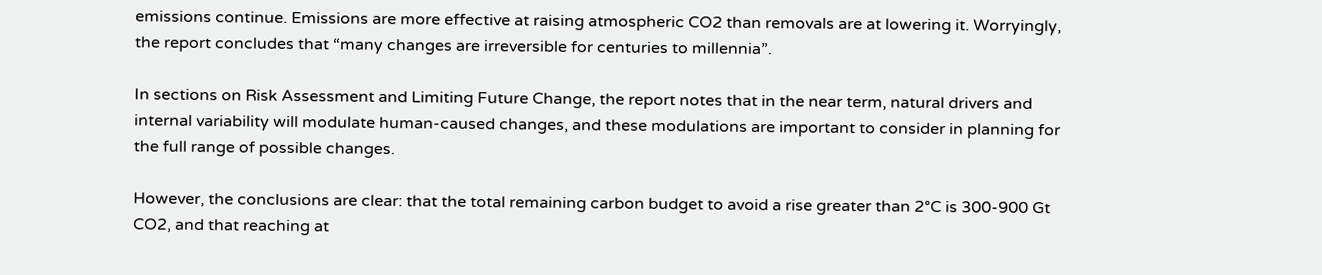emissions continue. Emissions are more effective at raising atmospheric CO2 than removals are at lowering it. Worryingly, the report concludes that “many changes are irreversible for centuries to millennia”.

In sections on Risk Assessment and Limiting Future Change, the report notes that in the near term, natural drivers and internal variability will modulate human-caused changes, and these modulations are important to consider in planning for the full range of possible changes.

However, the conclusions are clear: that the total remaining carbon budget to avoid a rise greater than 2°C is 300-900 Gt CO2, and that reaching at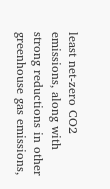least net-zero CO2 emissions, along with strong reductions in other greenhouse gas emissions,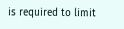is required to limit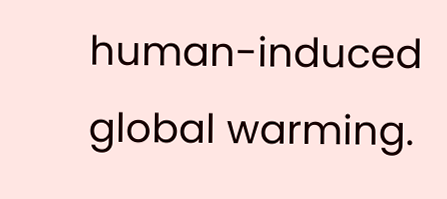human-induced global warming.